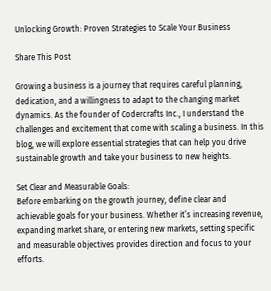Unlocking Growth: Proven Strategies to Scale Your Business

Share This Post

Growing a business is a journey that requires careful planning, dedication, and a willingness to adapt to the changing market dynamics. As the founder of Codercrafts Inc., I understand the challenges and excitement that come with scaling a business. In this blog, we will explore essential strategies that can help you drive sustainable growth and take your business to new heights.

Set Clear and Measurable Goals:
Before embarking on the growth journey, define clear and achievable goals for your business. Whether it’s increasing revenue, expanding market share, or entering new markets, setting specific and measurable objectives provides direction and focus to your efforts.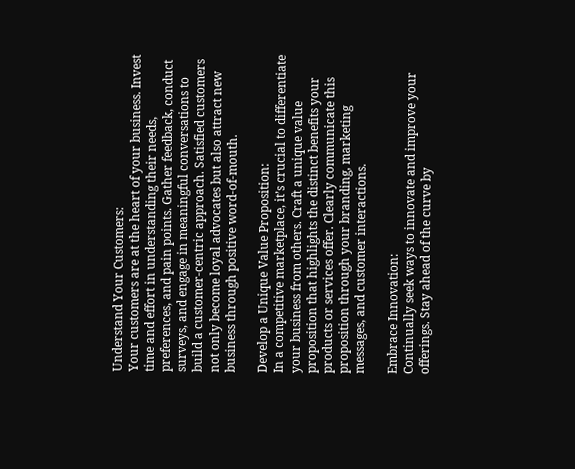Understand Your Customers:
Your customers are at the heart of your business. Invest time and effort in understanding their needs, preferences, and pain points. Gather feedback, conduct surveys, and engage in meaningful conversations to build a customer-centric approach. Satisfied customers not only become loyal advocates but also attract new business through positive word-of-mouth.

Develop a Unique Value Proposition:
In a competitive marketplace, it’s crucial to differentiate your business from others. Craft a unique value proposition that highlights the distinct benefits your products or services offer. Clearly communicate this proposition through your branding, marketing messages, and customer interactions.

Embrace Innovation:
Continually seek ways to innovate and improve your offerings. Stay ahead of the curve by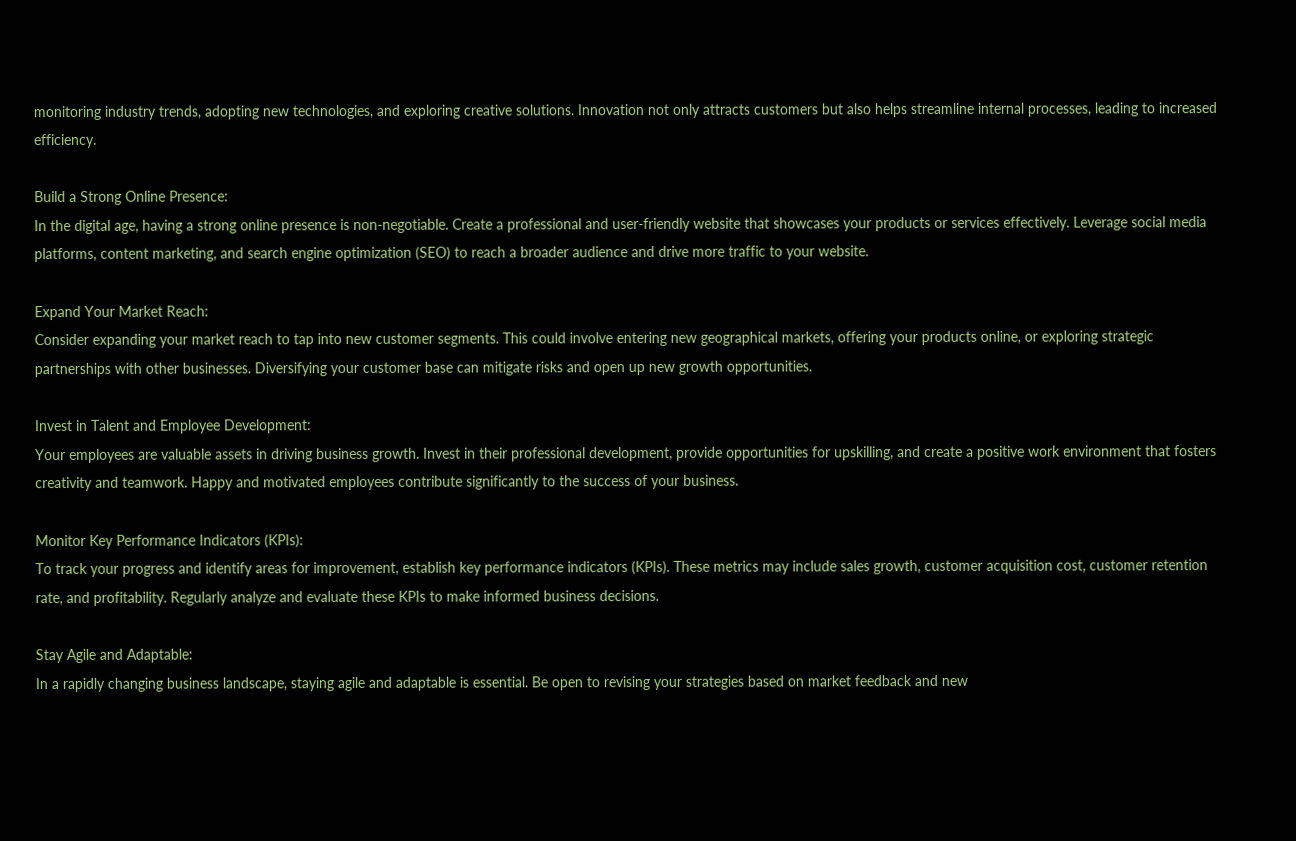monitoring industry trends, adopting new technologies, and exploring creative solutions. Innovation not only attracts customers but also helps streamline internal processes, leading to increased efficiency.

Build a Strong Online Presence:
In the digital age, having a strong online presence is non-negotiable. Create a professional and user-friendly website that showcases your products or services effectively. Leverage social media platforms, content marketing, and search engine optimization (SEO) to reach a broader audience and drive more traffic to your website.

Expand Your Market Reach:
Consider expanding your market reach to tap into new customer segments. This could involve entering new geographical markets, offering your products online, or exploring strategic partnerships with other businesses. Diversifying your customer base can mitigate risks and open up new growth opportunities.

Invest in Talent and Employee Development:
Your employees are valuable assets in driving business growth. Invest in their professional development, provide opportunities for upskilling, and create a positive work environment that fosters creativity and teamwork. Happy and motivated employees contribute significantly to the success of your business.

Monitor Key Performance Indicators (KPIs):
To track your progress and identify areas for improvement, establish key performance indicators (KPIs). These metrics may include sales growth, customer acquisition cost, customer retention rate, and profitability. Regularly analyze and evaluate these KPIs to make informed business decisions.

Stay Agile and Adaptable:
In a rapidly changing business landscape, staying agile and adaptable is essential. Be open to revising your strategies based on market feedback and new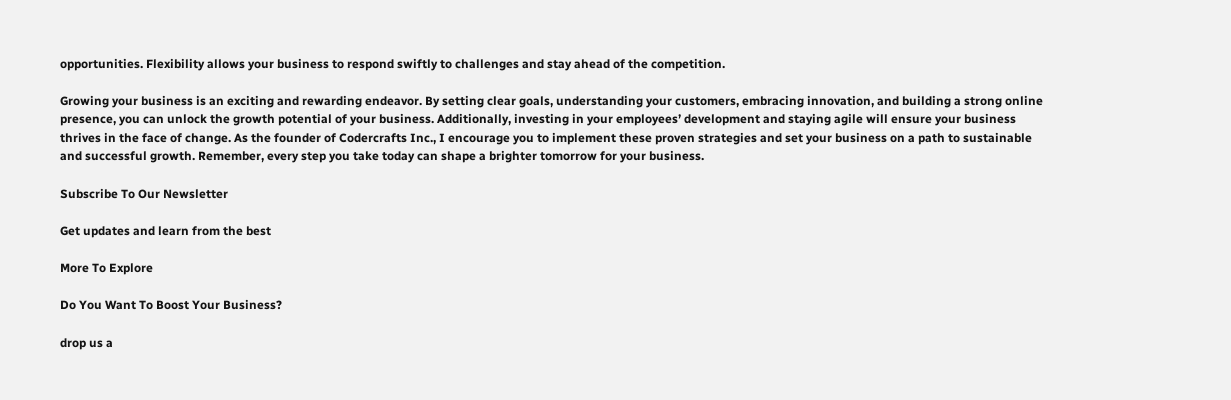opportunities. Flexibility allows your business to respond swiftly to challenges and stay ahead of the competition.

Growing your business is an exciting and rewarding endeavor. By setting clear goals, understanding your customers, embracing innovation, and building a strong online presence, you can unlock the growth potential of your business. Additionally, investing in your employees’ development and staying agile will ensure your business thrives in the face of change. As the founder of Codercrafts Inc., I encourage you to implement these proven strategies and set your business on a path to sustainable and successful growth. Remember, every step you take today can shape a brighter tomorrow for your business.

Subscribe To Our Newsletter

Get updates and learn from the best

More To Explore

Do You Want To Boost Your Business?

drop us a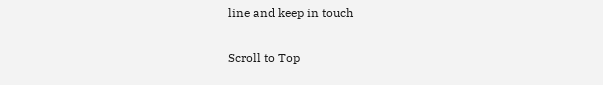line and keep in touch

Scroll to Top